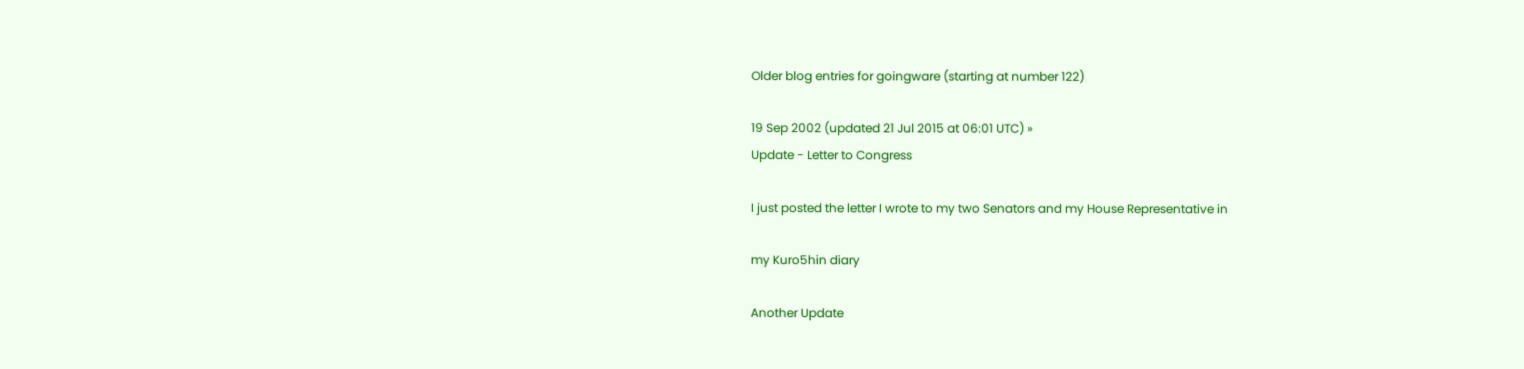Older blog entries for goingware (starting at number 122)

19 Sep 2002 (updated 21 Jul 2015 at 06:01 UTC) »
Update - Letter to Congress

I just posted the letter I wrote to my two Senators and my House Representative in

my Kuro5hin diary

Another Update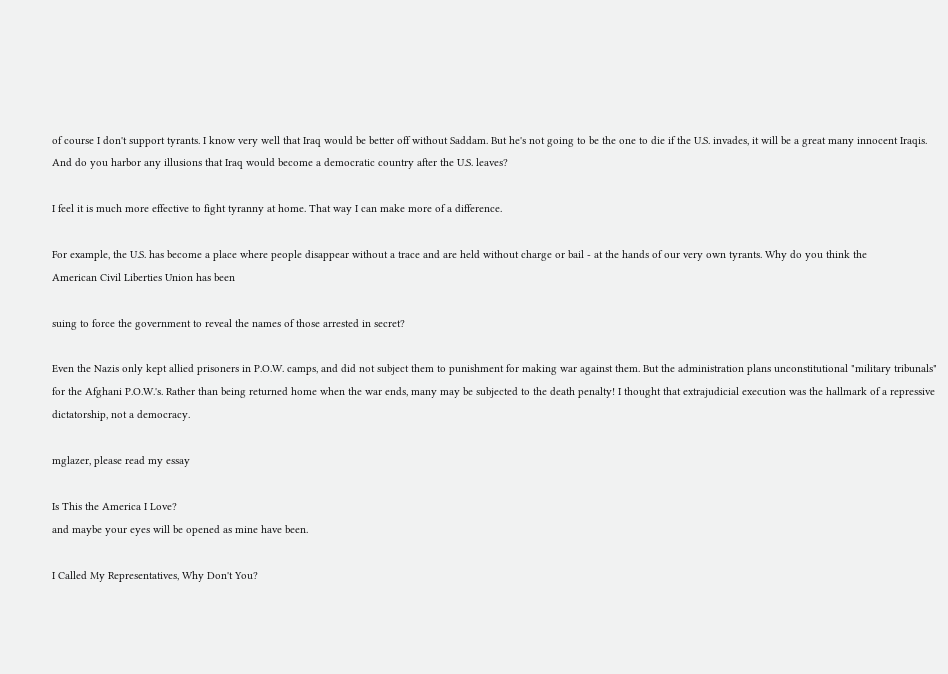of course I don't support tyrants. I know very well that Iraq would be better off without Saddam. But he's not going to be the one to die if the U.S. invades, it will be a great many innocent Iraqis. And do you harbor any illusions that Iraq would become a democratic country after the U.S. leaves?

I feel it is much more effective to fight tyranny at home. That way I can make more of a difference.

For example, the U.S. has become a place where people disappear without a trace and are held without charge or bail - at the hands of our very own tyrants. Why do you think the
American Civil Liberties Union has been

suing to force the government to reveal the names of those arrested in secret?

Even the Nazis only kept allied prisoners in P.O.W. camps, and did not subject them to punishment for making war against them. But the administration plans unconstitutional "military tribunals" for the Afghani P.O.W.'s. Rather than being returned home when the war ends, many may be subjected to the death penalty! I thought that extrajudicial execution was the hallmark of a repressive dictatorship, not a democracy.

mglazer, please read my essay

Is This the America I Love?
and maybe your eyes will be opened as mine have been.

I Called My Representatives, Why Don't You?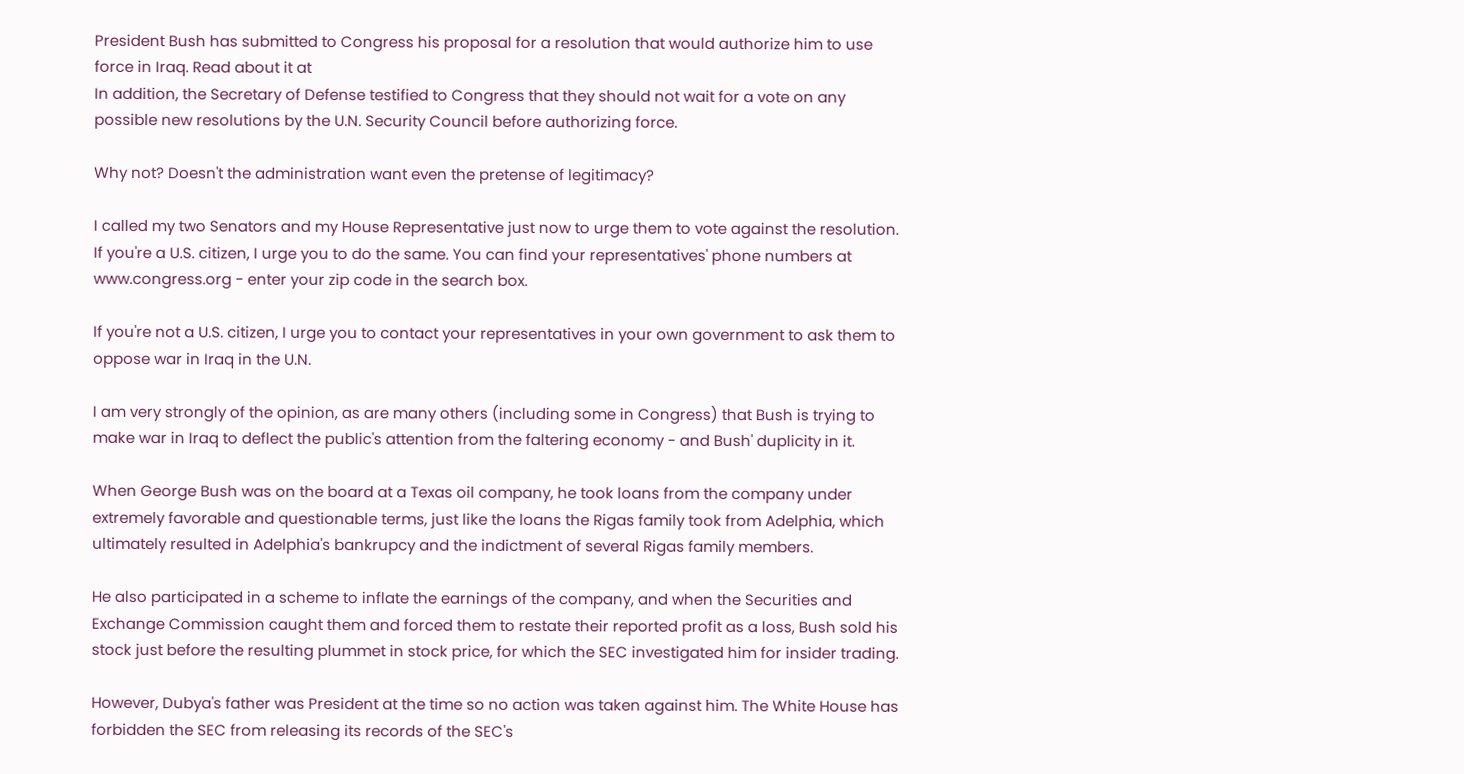President Bush has submitted to Congress his proposal for a resolution that would authorize him to use force in Iraq. Read about it at
In addition, the Secretary of Defense testified to Congress that they should not wait for a vote on any possible new resolutions by the U.N. Security Council before authorizing force.

Why not? Doesn't the administration want even the pretense of legitimacy?

I called my two Senators and my House Representative just now to urge them to vote against the resolution. If you're a U.S. citizen, I urge you to do the same. You can find your representatives' phone numbers at
www.congress.org - enter your zip code in the search box.

If you're not a U.S. citizen, I urge you to contact your representatives in your own government to ask them to oppose war in Iraq in the U.N.

I am very strongly of the opinion, as are many others (including some in Congress) that Bush is trying to make war in Iraq to deflect the public's attention from the faltering economy - and Bush' duplicity in it.

When George Bush was on the board at a Texas oil company, he took loans from the company under extremely favorable and questionable terms, just like the loans the Rigas family took from Adelphia, which ultimately resulted in Adelphia's bankrupcy and the indictment of several Rigas family members.

He also participated in a scheme to inflate the earnings of the company, and when the Securities and Exchange Commission caught them and forced them to restate their reported profit as a loss, Bush sold his stock just before the resulting plummet in stock price, for which the SEC investigated him for insider trading.

However, Dubya's father was President at the time so no action was taken against him. The White House has forbidden the SEC from releasing its records of the SEC's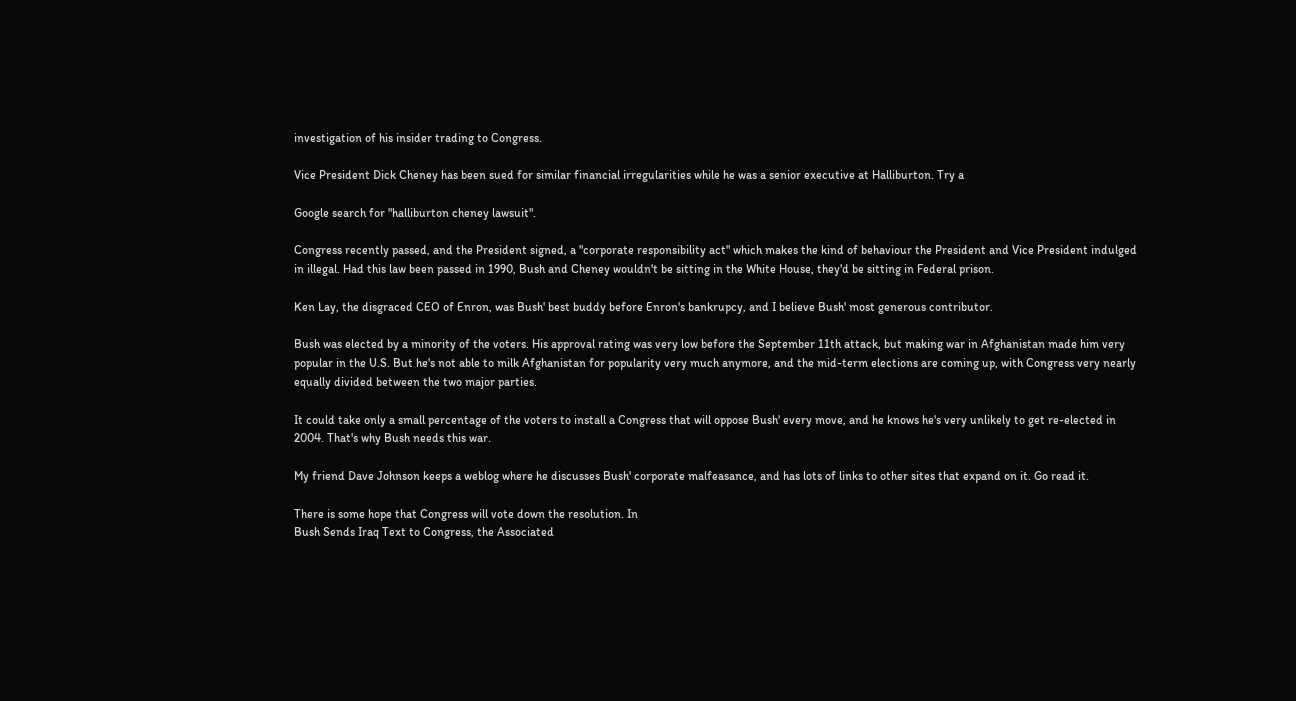investigation of his insider trading to Congress.

Vice President Dick Cheney has been sued for similar financial irregularities while he was a senior executive at Halliburton. Try a

Google search for "halliburton cheney lawsuit".

Congress recently passed, and the President signed, a "corporate responsibility act" which makes the kind of behaviour the President and Vice President indulged in illegal. Had this law been passed in 1990, Bush and Cheney wouldn't be sitting in the White House, they'd be sitting in Federal prison.

Ken Lay, the disgraced CEO of Enron, was Bush' best buddy before Enron's bankrupcy, and I believe Bush' most generous contributor.

Bush was elected by a minority of the voters. His approval rating was very low before the September 11th attack, but making war in Afghanistan made him very popular in the U.S. But he's not able to milk Afghanistan for popularity very much anymore, and the mid-term elections are coming up, with Congress very nearly equally divided between the two major parties.

It could take only a small percentage of the voters to install a Congress that will oppose Bush' every move, and he knows he's very unlikely to get re-elected in 2004. That's why Bush needs this war.

My friend Dave Johnson keeps a weblog where he discusses Bush' corporate malfeasance, and has lots of links to other sites that expand on it. Go read it.

There is some hope that Congress will vote down the resolution. In
Bush Sends Iraq Text to Congress, the Associated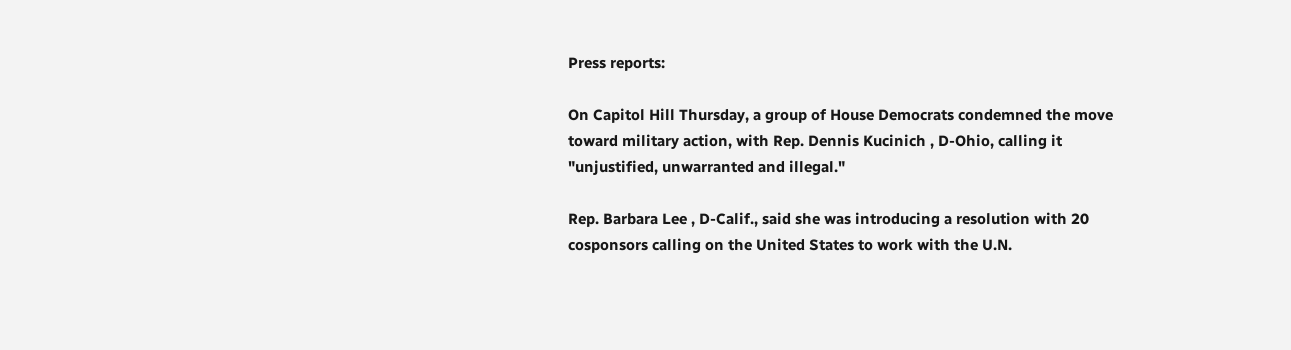Press reports:

On Capitol Hill Thursday, a group of House Democrats condemned the move toward military action, with Rep. Dennis Kucinich , D-Ohio, calling it "unjustified, unwarranted and illegal."

Rep. Barbara Lee , D-Calif., said she was introducing a resolution with 20 cosponsors calling on the United States to work with the U.N.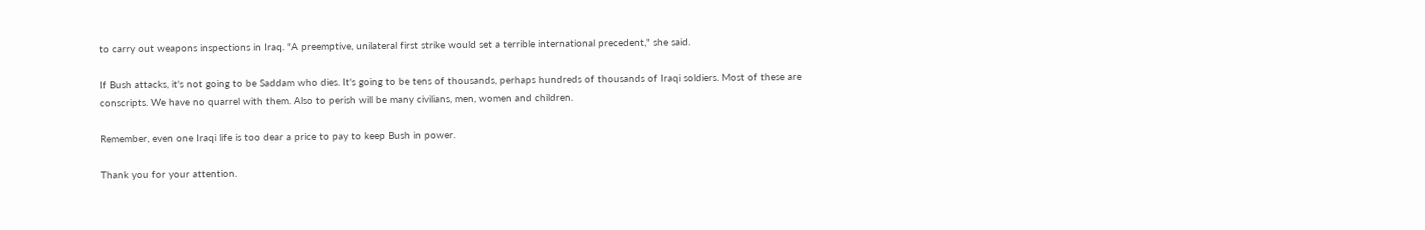to carry out weapons inspections in Iraq. "A preemptive, unilateral first strike would set a terrible international precedent," she said.

If Bush attacks, it's not going to be Saddam who dies. It's going to be tens of thousands, perhaps hundreds of thousands of Iraqi soldiers. Most of these are conscripts. We have no quarrel with them. Also to perish will be many civilians, men, women and children.

Remember, even one Iraqi life is too dear a price to pay to keep Bush in power.

Thank you for your attention.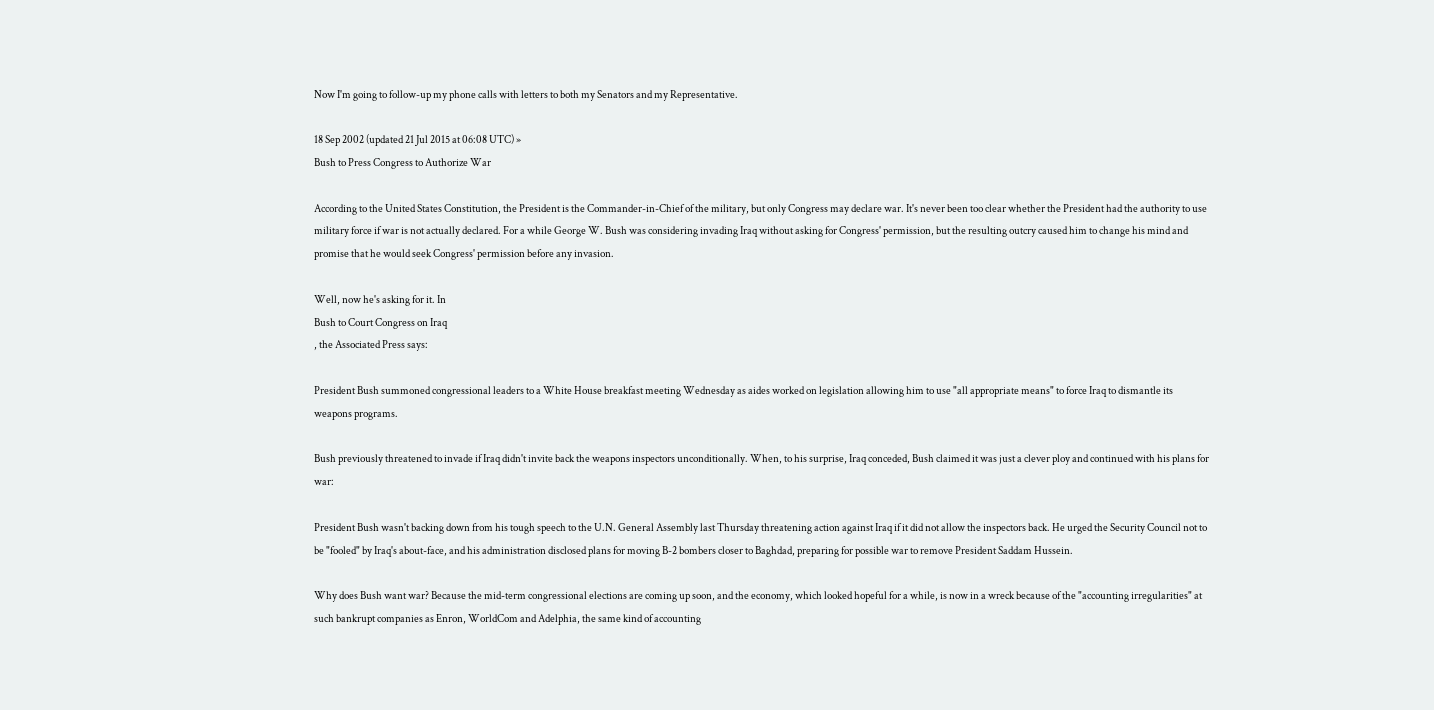Now I'm going to follow-up my phone calls with letters to both my Senators and my Representative.

18 Sep 2002 (updated 21 Jul 2015 at 06:08 UTC) »
Bush to Press Congress to Authorize War

According to the United States Constitution, the President is the Commander-in-Chief of the military, but only Congress may declare war. It's never been too clear whether the President had the authority to use military force if war is not actually declared. For a while George W. Bush was considering invading Iraq without asking for Congress' permission, but the resulting outcry caused him to change his mind and promise that he would seek Congress' permission before any invasion.

Well, now he's asking for it. In
Bush to Court Congress on Iraq
, the Associated Press says:

President Bush summoned congressional leaders to a White House breakfast meeting Wednesday as aides worked on legislation allowing him to use "all appropriate means" to force Iraq to dismantle its weapons programs.

Bush previously threatened to invade if Iraq didn't invite back the weapons inspectors unconditionally. When, to his surprise, Iraq conceded, Bush claimed it was just a clever ploy and continued with his plans for war:

President Bush wasn't backing down from his tough speech to the U.N. General Assembly last Thursday threatening action against Iraq if it did not allow the inspectors back. He urged the Security Council not to be "fooled" by Iraq's about-face, and his administration disclosed plans for moving B-2 bombers closer to Baghdad, preparing for possible war to remove President Saddam Hussein.

Why does Bush want war? Because the mid-term congressional elections are coming up soon, and the economy, which looked hopeful for a while, is now in a wreck because of the "accounting irregularities" at such bankrupt companies as Enron, WorldCom and Adelphia, the same kind of accounting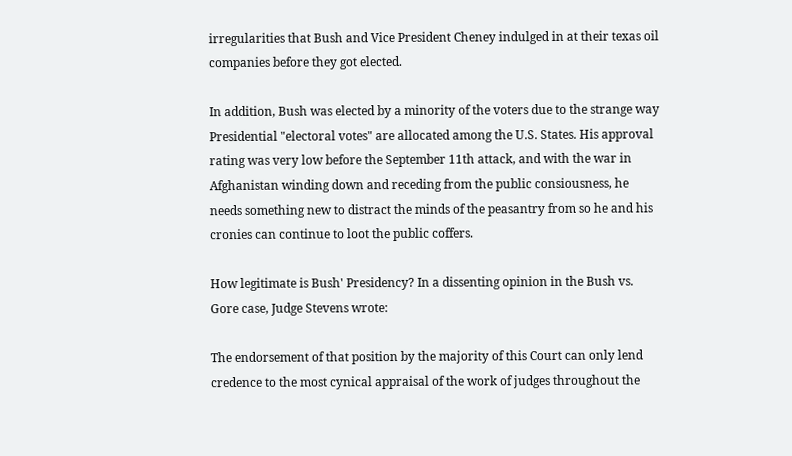irregularities that Bush and Vice President Cheney indulged in at their texas oil companies before they got elected.

In addition, Bush was elected by a minority of the voters due to the strange way Presidential "electoral votes" are allocated among the U.S. States. His approval rating was very low before the September 11th attack, and with the war in Afghanistan winding down and receding from the public consiousness, he needs something new to distract the minds of the peasantry from so he and his cronies can continue to loot the public coffers.

How legitimate is Bush' Presidency? In a dissenting opinion in the Bush vs. Gore case, Judge Stevens wrote:

The endorsement of that position by the majority of this Court can only lend credence to the most cynical appraisal of the work of judges throughout the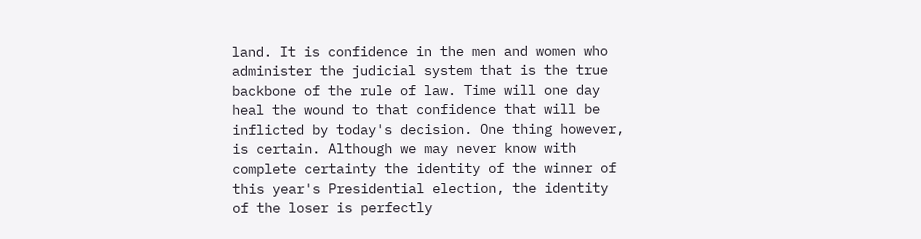land. It is confidence in the men and women who administer the judicial system that is the true backbone of the rule of law. Time will one day heal the wound to that confidence that will be inflicted by today's decision. One thing however, is certain. Although we may never know with complete certainty the identity of the winner of this year's Presidential election, the identity of the loser is perfectly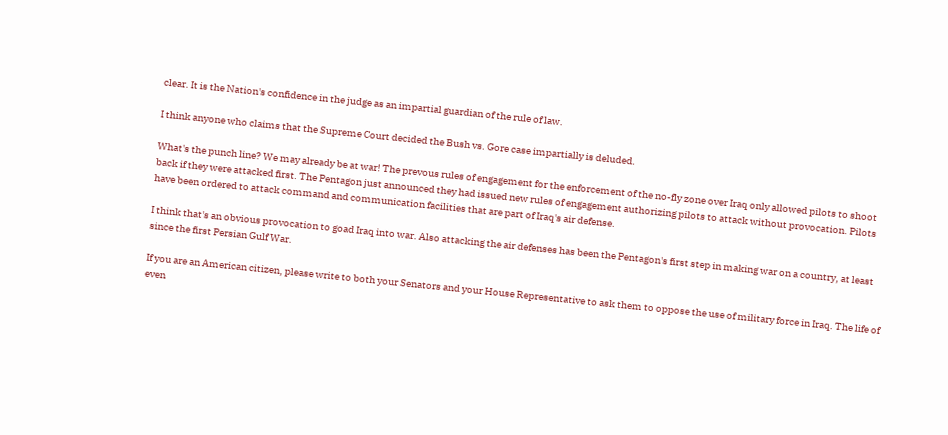clear. It is the Nation's confidence in the judge as an impartial guardian of the rule of law.

I think anyone who claims that the Supreme Court decided the Bush vs. Gore case impartially is deluded.

What's the punch line? We may already be at war! The prevous rules of engagement for the enforcement of the no-fly zone over Iraq only allowed pilots to shoot back if they were attacked first. The Pentagon just announced they had issued new rules of engagement authorizing pilots to attack without provocation. Pilots have been ordered to attack command and communication facilities that are part of Iraq's air defense.

I think that's an obvious provocation to goad Iraq into war. Also attacking the air defenses has been the Pentagon's first step in making war on a country, at least since the first Persian Gulf War.

If you are an American citizen, please write to both your Senators and your House Representative to ask them to oppose the use of military force in Iraq. The life of even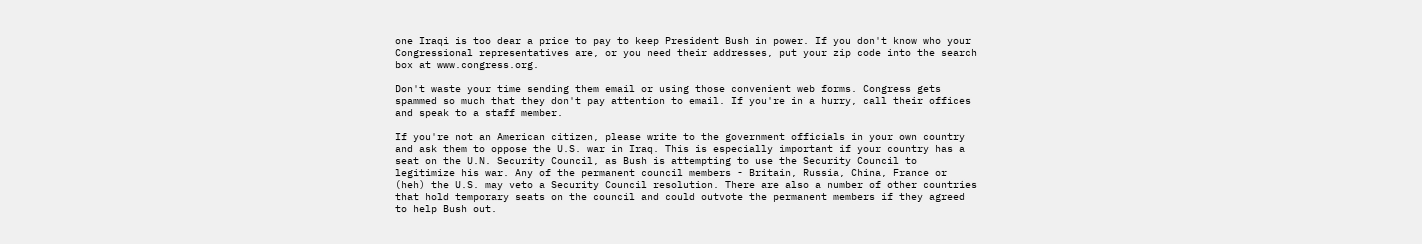one Iraqi is too dear a price to pay to keep President Bush in power. If you don't know who your Congressional representatives are, or you need their addresses, put your zip code into the search box at www.congress.org.

Don't waste your time sending them email or using those convenient web forms. Congress gets spammed so much that they don't pay attention to email. If you're in a hurry, call their offices and speak to a staff member.

If you're not an American citizen, please write to the government officials in your own country and ask them to oppose the U.S. war in Iraq. This is especially important if your country has a seat on the U.N. Security Council, as Bush is attempting to use the Security Council to legitimize his war. Any of the permanent council members - Britain, Russia, China, France or (heh) the U.S. may veto a Security Council resolution. There are also a number of other countries that hold temporary seats on the council and could outvote the permanent members if they agreed to help Bush out.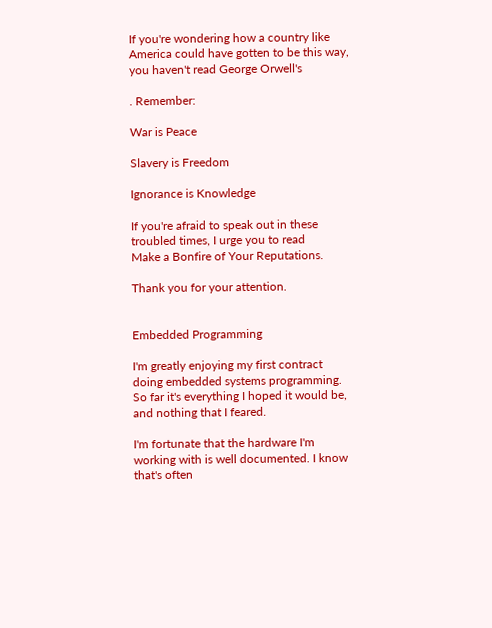If you're wondering how a country like America could have gotten to be this way, you haven't read George Orwell's

. Remember:

War is Peace

Slavery is Freedom

Ignorance is Knowledge

If you're afraid to speak out in these troubled times, I urge you to read
Make a Bonfire of Your Reputations.

Thank you for your attention.


Embedded Programming

I'm greatly enjoying my first contract doing embedded systems programming. So far it's everything I hoped it would be, and nothing that I feared.

I'm fortunate that the hardware I'm working with is well documented. I know that's often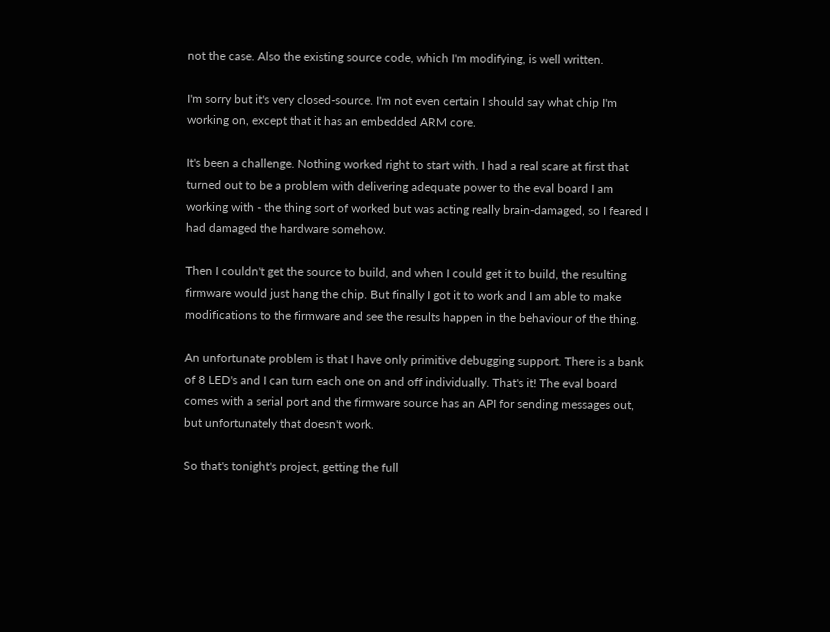not the case. Also the existing source code, which I'm modifying, is well written.

I'm sorry but it's very closed-source. I'm not even certain I should say what chip I'm working on, except that it has an embedded ARM core.

It's been a challenge. Nothing worked right to start with. I had a real scare at first that turned out to be a problem with delivering adequate power to the eval board I am working with - the thing sort of worked but was acting really brain-damaged, so I feared I had damaged the hardware somehow.

Then I couldn't get the source to build, and when I could get it to build, the resulting firmware would just hang the chip. But finally I got it to work and I am able to make modifications to the firmware and see the results happen in the behaviour of the thing.

An unfortunate problem is that I have only primitive debugging support. There is a bank of 8 LED's and I can turn each one on and off individually. That's it! The eval board comes with a serial port and the firmware source has an API for sending messages out, but unfortunately that doesn't work.

So that's tonight's project, getting the full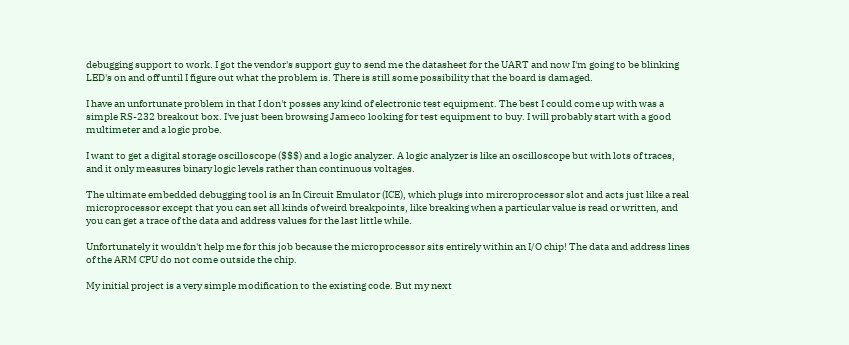debugging support to work. I got the vendor's support guy to send me the datasheet for the UART and now I'm going to be blinking LED's on and off until I figure out what the problem is. There is still some possibility that the board is damaged.

I have an unfortunate problem in that I don't posses any kind of electronic test equipment. The best I could come up with was a simple RS-232 breakout box. I've just been browsing Jameco looking for test equipment to buy. I will probably start with a good multimeter and a logic probe.

I want to get a digital storage oscilloscope ($$$) and a logic analyzer. A logic analyzer is like an oscilloscope but with lots of traces, and it only measures binary logic levels rather than continuous voltages.

The ultimate embedded debugging tool is an In Circuit Emulator (ICE), which plugs into mircroprocessor slot and acts just like a real microprocessor except that you can set all kinds of weird breakpoints, like breaking when a particular value is read or written, and you can get a trace of the data and address values for the last little while.

Unfortunately it wouldn't help me for this job because the microprocessor sits entirely within an I/O chip! The data and address lines of the ARM CPU do not come outside the chip.

My initial project is a very simple modification to the existing code. But my next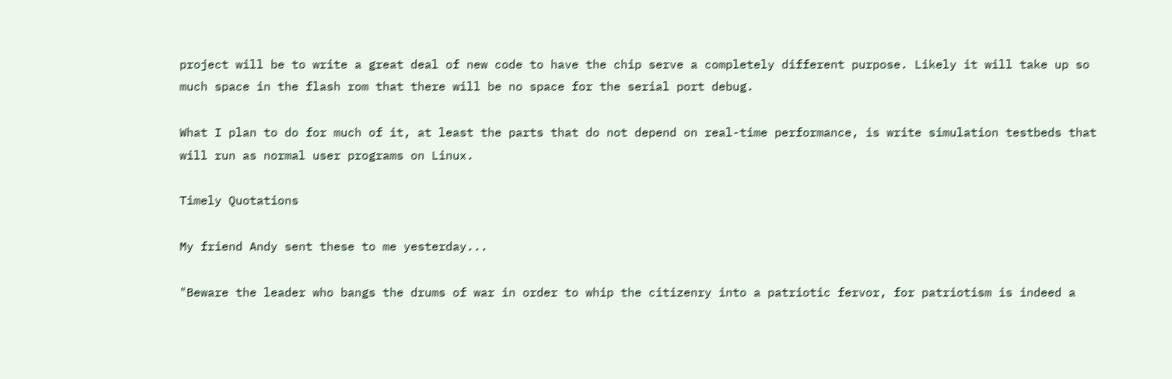project will be to write a great deal of new code to have the chip serve a completely different purpose. Likely it will take up so much space in the flash rom that there will be no space for the serial port debug.

What I plan to do for much of it, at least the parts that do not depend on real-time performance, is write simulation testbeds that will run as normal user programs on Linux.

Timely Quotations

My friend Andy sent these to me yesterday...

"Beware the leader who bangs the drums of war in order to whip the citizenry into a patriotic fervor, for patriotism is indeed a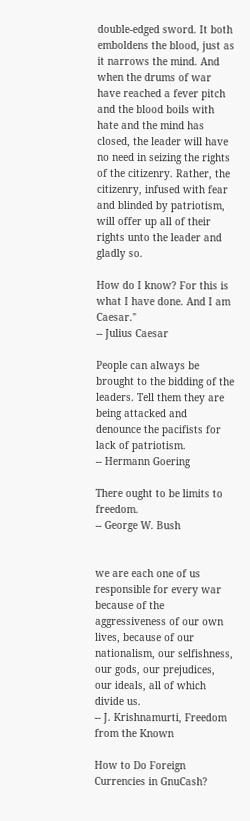double-edged sword. It both emboldens the blood, just as it narrows the mind. And when the drums of war have reached a fever pitch and the blood boils with hate and the mind has closed, the leader will have no need in seizing the rights of the citizenry. Rather, the citizenry, infused with fear and blinded by patriotism, will offer up all of their rights unto the leader and gladly so.

How do I know? For this is what I have done. And I am Caesar."
-- Julius Caesar

People can always be brought to the bidding of the leaders. Tell them they are being attacked and denounce the pacifists for lack of patriotism.
-- Hermann Goering

There ought to be limits to freedom.
-- George W. Bush


we are each one of us responsible for every war because of the aggressiveness of our own lives, because of our nationalism, our selfishness, our gods, our prejudices, our ideals, all of which divide us.
-- J. Krishnamurti, Freedom from the Known

How to Do Foreign Currencies in GnuCash?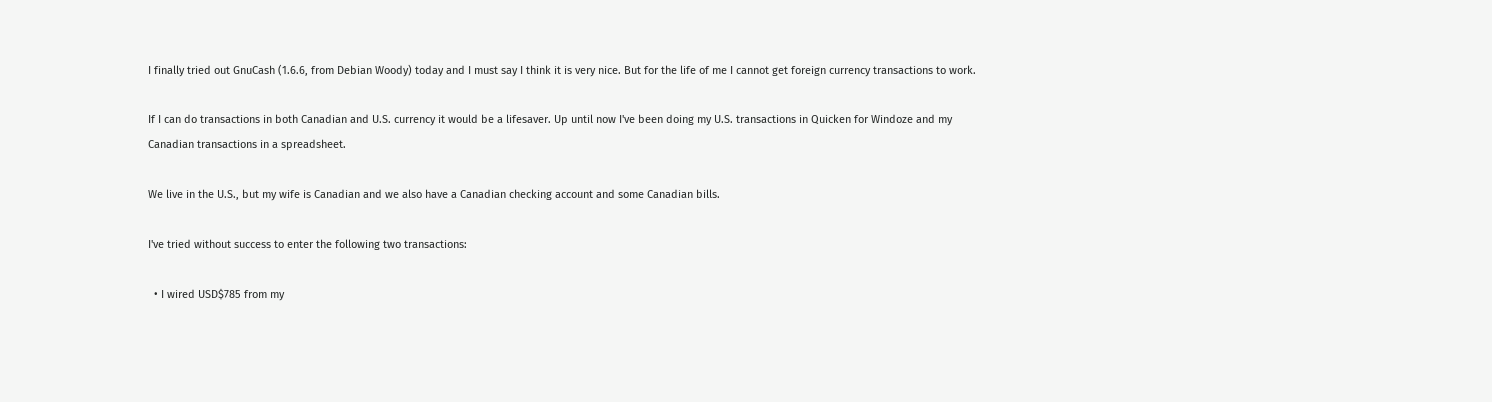I finally tried out GnuCash (1.6.6, from Debian Woody) today and I must say I think it is very nice. But for the life of me I cannot get foreign currency transactions to work.

If I can do transactions in both Canadian and U.S. currency it would be a lifesaver. Up until now I've been doing my U.S. transactions in Quicken for Windoze and my Canadian transactions in a spreadsheet.

We live in the U.S., but my wife is Canadian and we also have a Canadian checking account and some Canadian bills.

I've tried without success to enter the following two transactions:

  • I wired USD$785 from my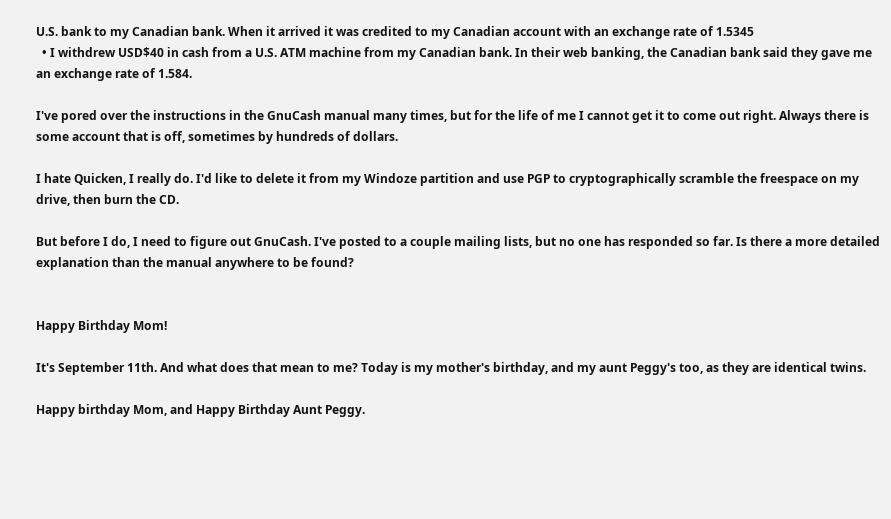U.S. bank to my Canadian bank. When it arrived it was credited to my Canadian account with an exchange rate of 1.5345
  • I withdrew USD$40 in cash from a U.S. ATM machine from my Canadian bank. In their web banking, the Canadian bank said they gave me an exchange rate of 1.584.

I've pored over the instructions in the GnuCash manual many times, but for the life of me I cannot get it to come out right. Always there is some account that is off, sometimes by hundreds of dollars.

I hate Quicken, I really do. I'd like to delete it from my Windoze partition and use PGP to cryptographically scramble the freespace on my drive, then burn the CD.

But before I do, I need to figure out GnuCash. I've posted to a couple mailing lists, but no one has responded so far. Is there a more detailed explanation than the manual anywhere to be found?


Happy Birthday Mom!

It's September 11th. And what does that mean to me? Today is my mother's birthday, and my aunt Peggy's too, as they are identical twins.

Happy birthday Mom, and Happy Birthday Aunt Peggy.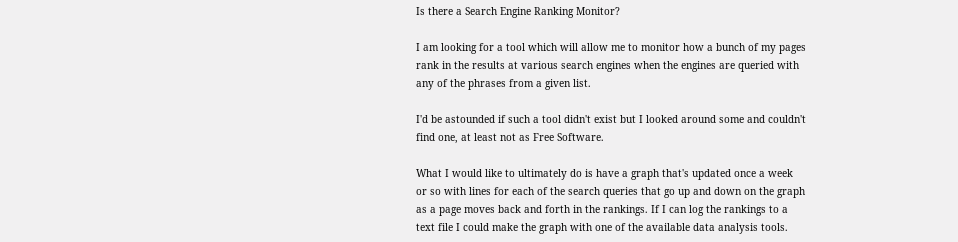Is there a Search Engine Ranking Monitor?

I am looking for a tool which will allow me to monitor how a bunch of my pages rank in the results at various search engines when the engines are queried with any of the phrases from a given list.

I'd be astounded if such a tool didn't exist but I looked around some and couldn't find one, at least not as Free Software.

What I would like to ultimately do is have a graph that's updated once a week or so with lines for each of the search queries that go up and down on the graph as a page moves back and forth in the rankings. If I can log the rankings to a text file I could make the graph with one of the available data analysis tools.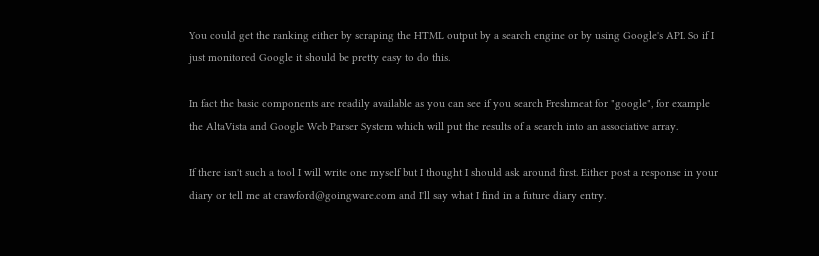You could get the ranking either by scraping the HTML output by a search engine or by using Google's API. So if I just monitored Google it should be pretty easy to do this.

In fact the basic components are readily available as you can see if you search Freshmeat for "google", for example the AltaVista and Google Web Parser System which will put the results of a search into an associative array.

If there isn't such a tool I will write one myself but I thought I should ask around first. Either post a response in your diary or tell me at crawford@goingware.com and I'll say what I find in a future diary entry.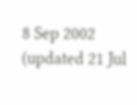8 Sep 2002 (updated 21 Jul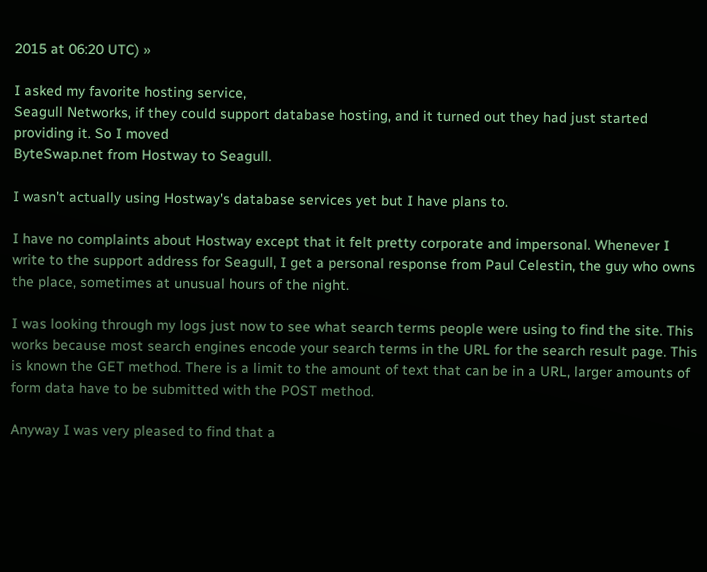2015 at 06:20 UTC) »

I asked my favorite hosting service,
Seagull Networks, if they could support database hosting, and it turned out they had just started providing it. So I moved
ByteSwap.net from Hostway to Seagull.

I wasn't actually using Hostway's database services yet but I have plans to.

I have no complaints about Hostway except that it felt pretty corporate and impersonal. Whenever I write to the support address for Seagull, I get a personal response from Paul Celestin, the guy who owns the place, sometimes at unusual hours of the night.

I was looking through my logs just now to see what search terms people were using to find the site. This works because most search engines encode your search terms in the URL for the search result page. This is known the GET method. There is a limit to the amount of text that can be in a URL, larger amounts of form data have to be submitted with the POST method.

Anyway I was very pleased to find that a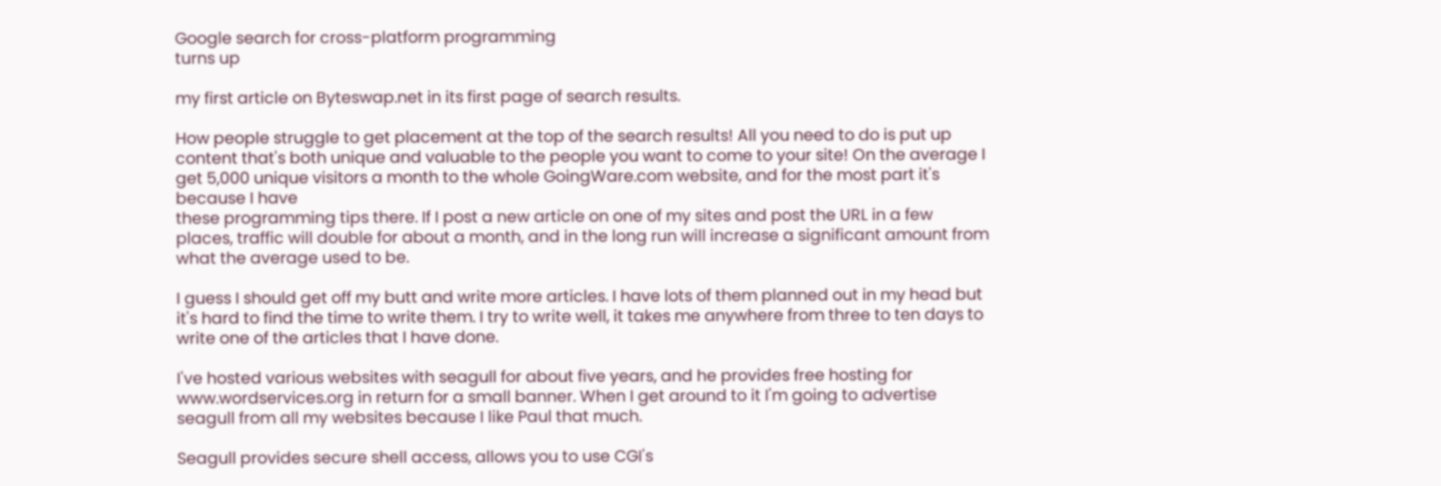Google search for cross-platform programming
turns up

my first article on Byteswap.net in its first page of search results.

How people struggle to get placement at the top of the search results! All you need to do is put up content that's both unique and valuable to the people you want to come to your site! On the average I get 5,000 unique visitors a month to the whole GoingWare.com website, and for the most part it's because I have
these programming tips there. If I post a new article on one of my sites and post the URL in a few places, traffic will double for about a month, and in the long run will increase a significant amount from what the average used to be.

I guess I should get off my butt and write more articles. I have lots of them planned out in my head but it's hard to find the time to write them. I try to write well, it takes me anywhere from three to ten days to write one of the articles that I have done.

I've hosted various websites with seagull for about five years, and he provides free hosting for
www.wordservices.org in return for a small banner. When I get around to it I'm going to advertise seagull from all my websites because I like Paul that much.

Seagull provides secure shell access, allows you to use CGI's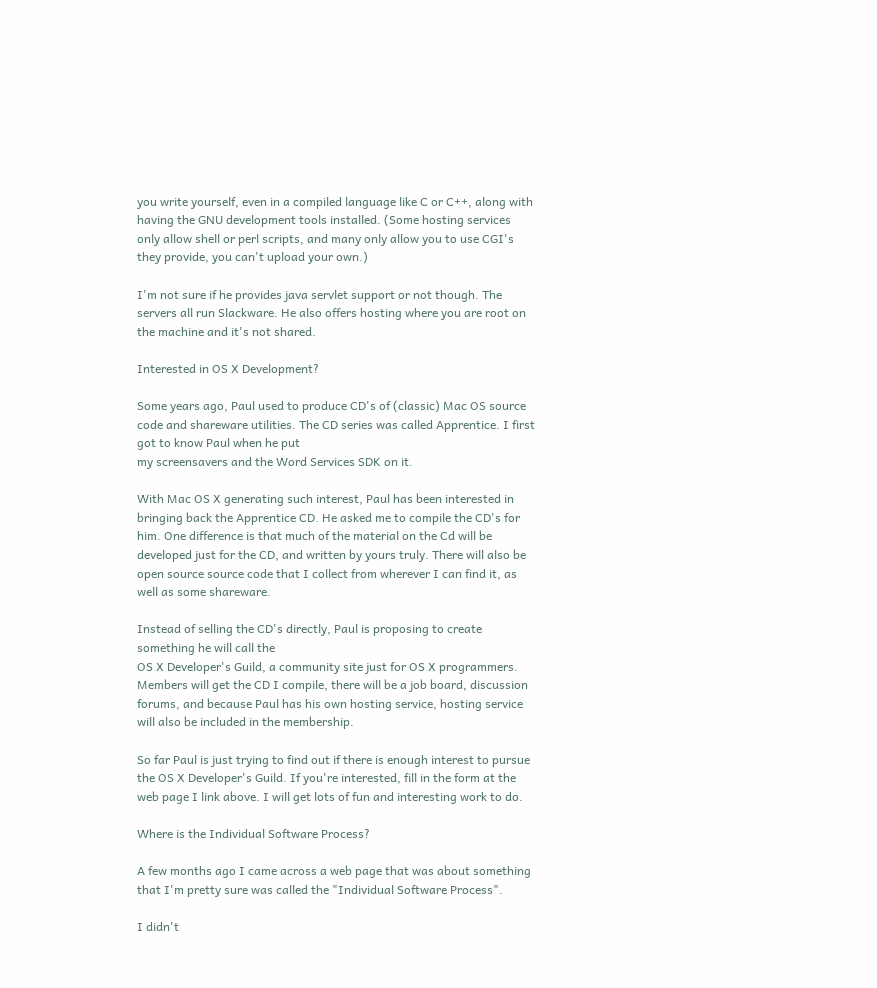you write yourself, even in a compiled language like C or C++, along with having the GNU development tools installed. (Some hosting services only allow shell or perl scripts, and many only allow you to use CGI's they provide, you can't upload your own.)

I'm not sure if he provides java servlet support or not though. The servers all run Slackware. He also offers hosting where you are root on the machine and it's not shared.

Interested in OS X Development?

Some years ago, Paul used to produce CD's of (classic) Mac OS source code and shareware utilities. The CD series was called Apprentice. I first got to know Paul when he put
my screensavers and the Word Services SDK on it.

With Mac OS X generating such interest, Paul has been interested in bringing back the Apprentice CD. He asked me to compile the CD's for him. One difference is that much of the material on the Cd will be developed just for the CD, and written by yours truly. There will also be open source source code that I collect from wherever I can find it, as well as some shareware.

Instead of selling the CD's directly, Paul is proposing to create something he will call the
OS X Developer's Guild, a community site just for OS X programmers. Members will get the CD I compile, there will be a job board, discussion forums, and because Paul has his own hosting service, hosting service will also be included in the membership.

So far Paul is just trying to find out if there is enough interest to pursue the OS X Developer's Guild. If you're interested, fill in the form at the web page I link above. I will get lots of fun and interesting work to do.

Where is the Individual Software Process?

A few months ago I came across a web page that was about something that I'm pretty sure was called the "Individual Software Process".

I didn't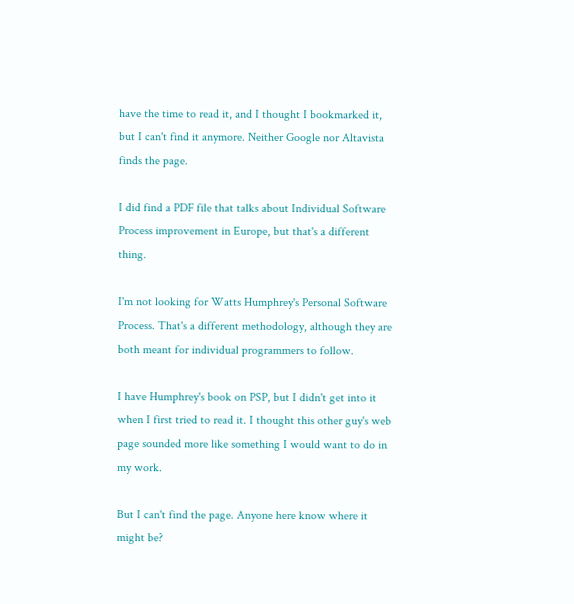have the time to read it, and I thought I bookmarked it, but I can't find it anymore. Neither Google nor Altavista finds the page.

I did find a PDF file that talks about Individual Software Process improvement in Europe, but that's a different thing.

I'm not looking for Watts Humphrey's Personal Software Process. That's a different methodology, although they are both meant for individual programmers to follow.

I have Humphrey's book on PSP, but I didn't get into it when I first tried to read it. I thought this other guy's web page sounded more like something I would want to do in my work.

But I can't find the page. Anyone here know where it might be?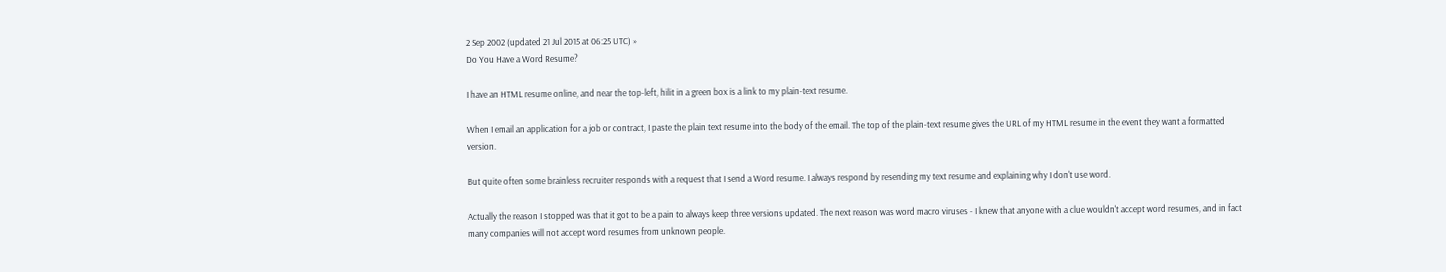2 Sep 2002 (updated 21 Jul 2015 at 06:25 UTC) »
Do You Have a Word Resume?

I have an HTML resume online, and near the top-left, hilit in a green box is a link to my plain-text resume.

When I email an application for a job or contract, I paste the plain text resume into the body of the email. The top of the plain-text resume gives the URL of my HTML resume in the event they want a formatted version.

But quite often some brainless recruiter responds with a request that I send a Word resume. I always respond by resending my text resume and explaining why I don't use word.

Actually the reason I stopped was that it got to be a pain to always keep three versions updated. The next reason was word macro viruses - I knew that anyone with a clue wouldn't accept word resumes, and in fact many companies will not accept word resumes from unknown people.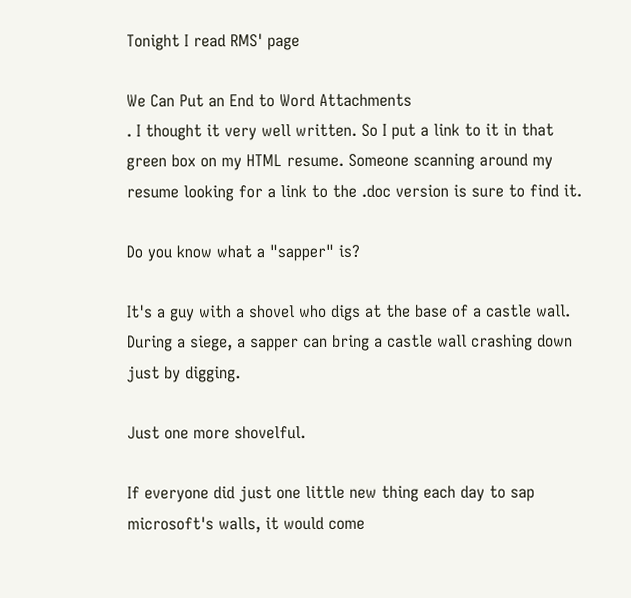Tonight I read RMS' page

We Can Put an End to Word Attachments
. I thought it very well written. So I put a link to it in that green box on my HTML resume. Someone scanning around my resume looking for a link to the .doc version is sure to find it.

Do you know what a "sapper" is?

It's a guy with a shovel who digs at the base of a castle wall. During a siege, a sapper can bring a castle wall crashing down just by digging.

Just one more shovelful.

If everyone did just one little new thing each day to sap microsoft's walls, it would come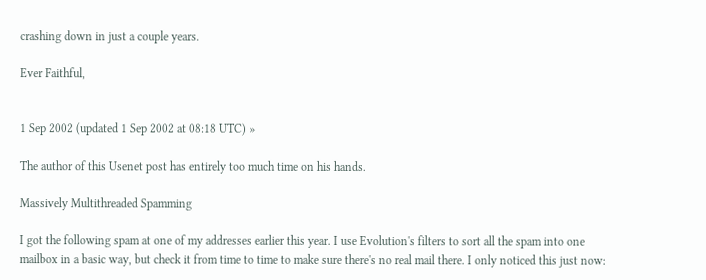crashing down in just a couple years.

Ever Faithful,


1 Sep 2002 (updated 1 Sep 2002 at 08:18 UTC) »

The author of this Usenet post has entirely too much time on his hands.

Massively Multithreaded Spamming

I got the following spam at one of my addresses earlier this year. I use Evolution's filters to sort all the spam into one mailbox in a basic way, but check it from time to time to make sure there's no real mail there. I only noticed this just now: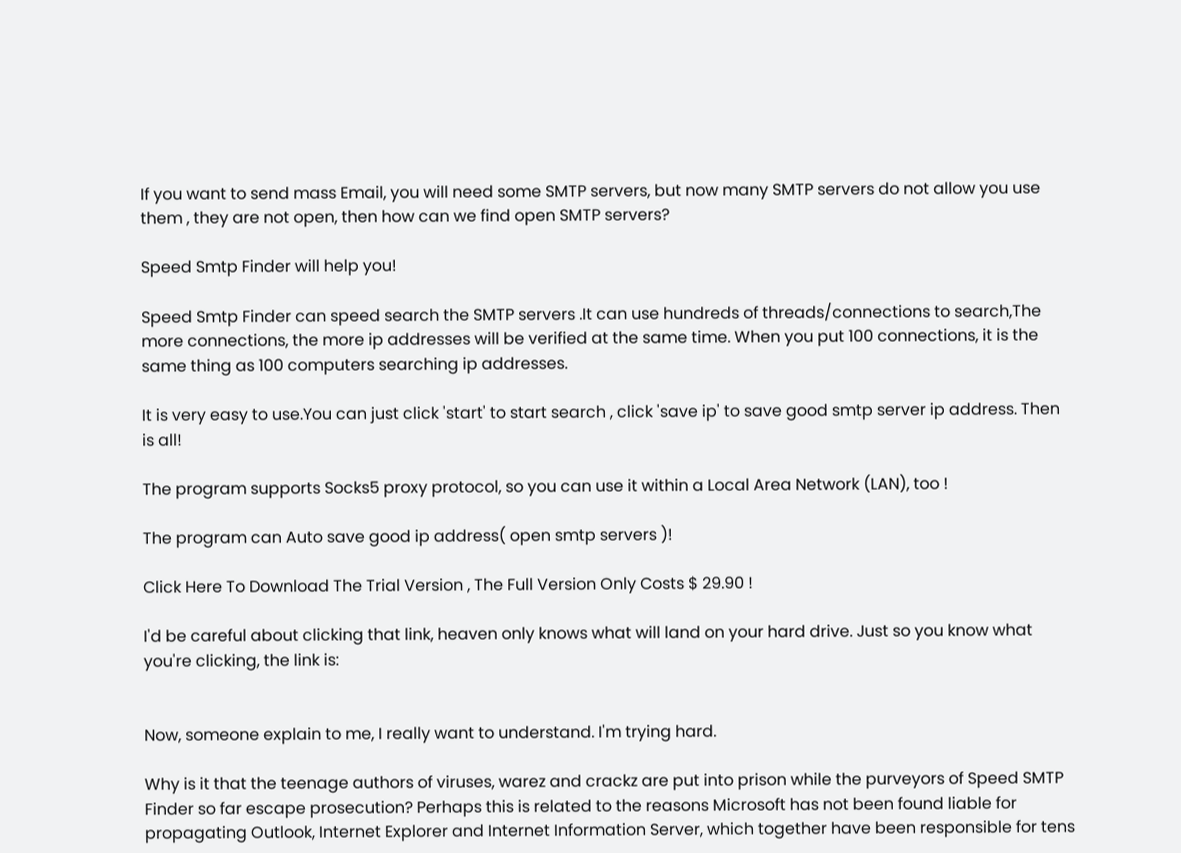If you want to send mass Email, you will need some SMTP servers, but now many SMTP servers do not allow you use them , they are not open, then how can we find open SMTP servers?

Speed Smtp Finder will help you!

Speed Smtp Finder can speed search the SMTP servers .It can use hundreds of threads/connections to search,The more connections, the more ip addresses will be verified at the same time. When you put 100 connections, it is the same thing as 100 computers searching ip addresses.

It is very easy to use.You can just click 'start' to start search , click 'save ip' to save good smtp server ip address. Then is all!

The program supports Socks5 proxy protocol, so you can use it within a Local Area Network (LAN), too !

The program can Auto save good ip address( open smtp servers )!

Click Here To Download The Trial Version , The Full Version Only Costs $ 29.90 !

I'd be careful about clicking that link, heaven only knows what will land on your hard drive. Just so you know what you're clicking, the link is:


Now, someone explain to me, I really want to understand. I'm trying hard.

Why is it that the teenage authors of viruses, warez and crackz are put into prison while the purveyors of Speed SMTP Finder so far escape prosecution? Perhaps this is related to the reasons Microsoft has not been found liable for propagating Outlook, Internet Explorer and Internet Information Server, which together have been responsible for tens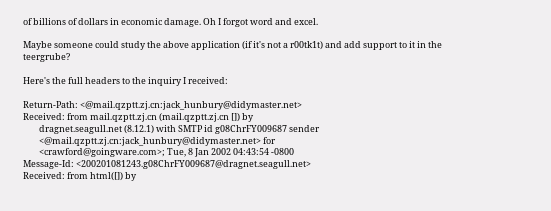of billions of dollars in economic damage. Oh I forgot word and excel.

Maybe someone could study the above application (if it's not a r00tk1t) and add support to it in the teergrube?

Here's the full headers to the inquiry I received:

Return-Path: <@mail.qzptt.zj.cn:jack_hunbury@didymaster.net>
Received: from mail.qzptt.zj.cn (mail.qzptt.zj.cn []) by
        dragnet.seagull.net (8.12.1) with SMTP id g08ChrFY009687 sender
        <@mail.qzptt.zj.cn:jack_hunbury@didymaster.net> for
        <crawford@goingware.com>; Tue, 8 Jan 2002 04:43:54 -0800
Message-Id: <200201081243.g08ChrFY009687@dragnet.seagull.net>
Received: from html([]) by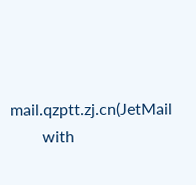mail.qzptt.zj.cn(JetMail
        with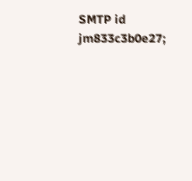SMTP id jm833c3b0e27;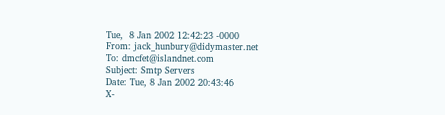Tue,  8 Jan 2002 12:42:23 -0000
From: jack_hunbury@didymaster.net
To: dmcfet@islandnet.com
Subject: Smtp Servers
Date: Tue, 8 Jan 2002 20:43:46
X-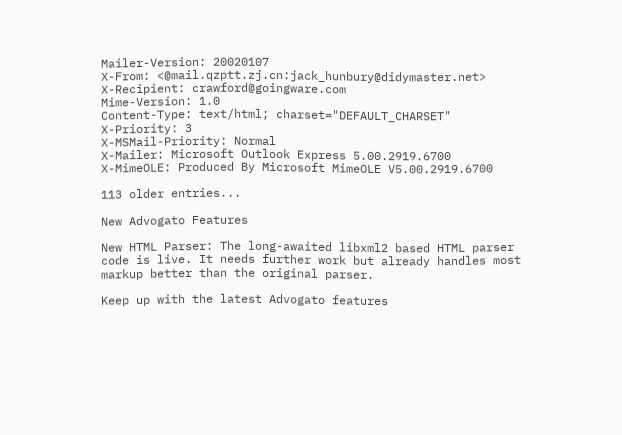Mailer-Version: 20020107
X-From: <@mail.qzptt.zj.cn:jack_hunbury@didymaster.net>
X-Recipient: crawford@goingware.com
Mime-Version: 1.0
Content-Type: text/html; charset="DEFAULT_CHARSET"
X-Priority: 3
X-MSMail-Priority: Normal
X-Mailer: Microsoft Outlook Express 5.00.2919.6700
X-MimeOLE: Produced By Microsoft MimeOLE V5.00.2919.6700

113 older entries...

New Advogato Features

New HTML Parser: The long-awaited libxml2 based HTML parser code is live. It needs further work but already handles most markup better than the original parser.

Keep up with the latest Advogato features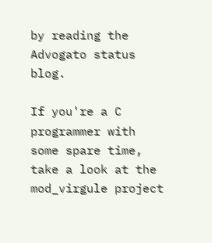by reading the Advogato status blog.

If you're a C programmer with some spare time, take a look at the mod_virgule project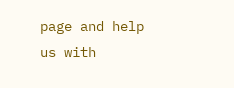page and help us with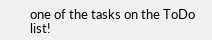one of the tasks on the ToDo list!